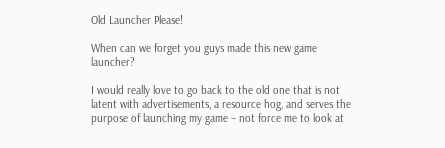Old Launcher Please!

When can we forget you guys made this new game launcher?

I would really love to go back to the old one that is not latent with advertisements, a resource hog, and serves the purpose of launching my game – not force me to look at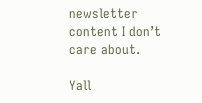newsletter content I don’t care about.

Yall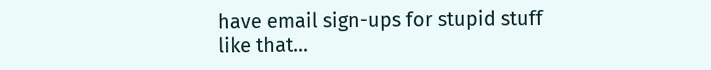have email sign-ups for stupid stuff like that…